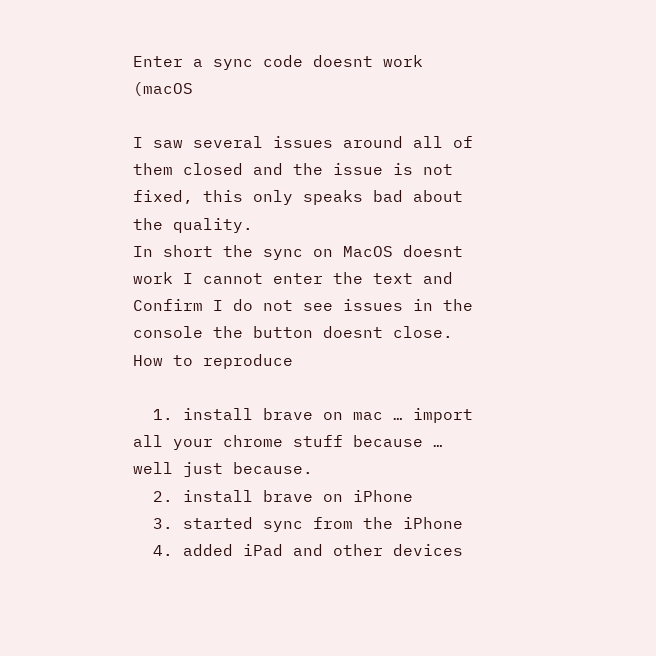Enter a sync code doesnt work (macOS

I saw several issues around all of them closed and the issue is not fixed, this only speaks bad about the quality.
In short the sync on MacOS doesnt work I cannot enter the text and Confirm I do not see issues in the console the button doesnt close.
How to reproduce

  1. install brave on mac … import all your chrome stuff because … well just because.
  2. install brave on iPhone
  3. started sync from the iPhone
  4. added iPad and other devices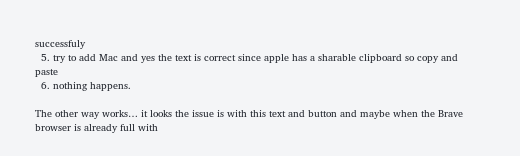successfuly
  5. try to add Mac and yes the text is correct since apple has a sharable clipboard so copy and paste
  6. nothing happens.

The other way works… it looks the issue is with this text and button and maybe when the Brave browser is already full with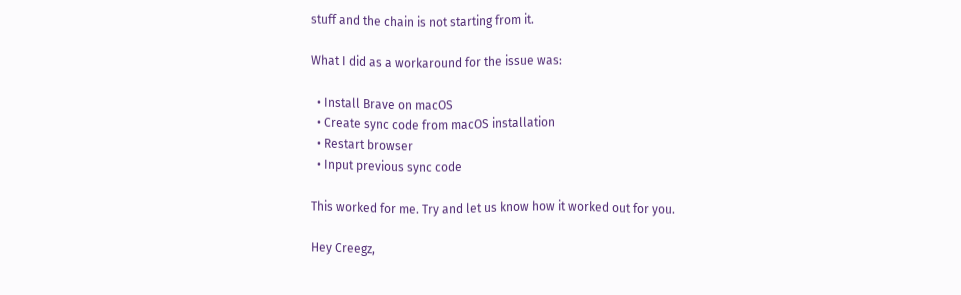stuff and the chain is not starting from it.

What I did as a workaround for the issue was:

  • Install Brave on macOS
  • Create sync code from macOS installation
  • Restart browser
  • Input previous sync code

This worked for me. Try and let us know how it worked out for you.

Hey Creegz,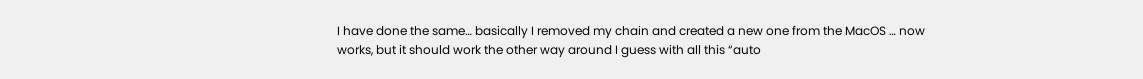I have done the same… basically I removed my chain and created a new one from the MacOS … now works, but it should work the other way around I guess with all this “auto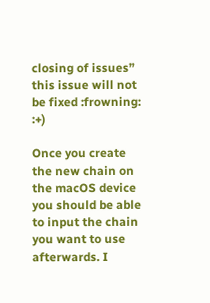closing of issues” this issue will not be fixed :frowning: :+)

Once you create the new chain on the macOS device you should be able to input the chain you want to use afterwards. I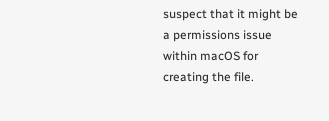suspect that it might be a permissions issue within macOS for creating the file.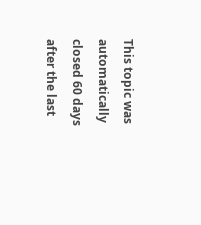This topic was automatically closed 60 days after the last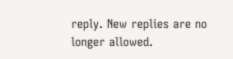reply. New replies are no longer allowed.